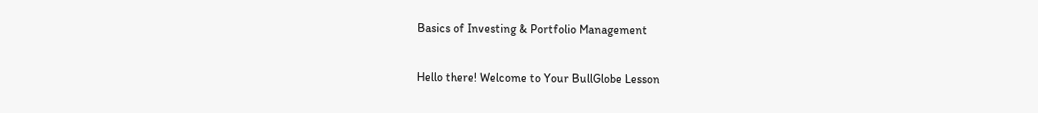Basics of Investing & Portfolio Management

Hello there! Welcome to Your BullGlobe Lesson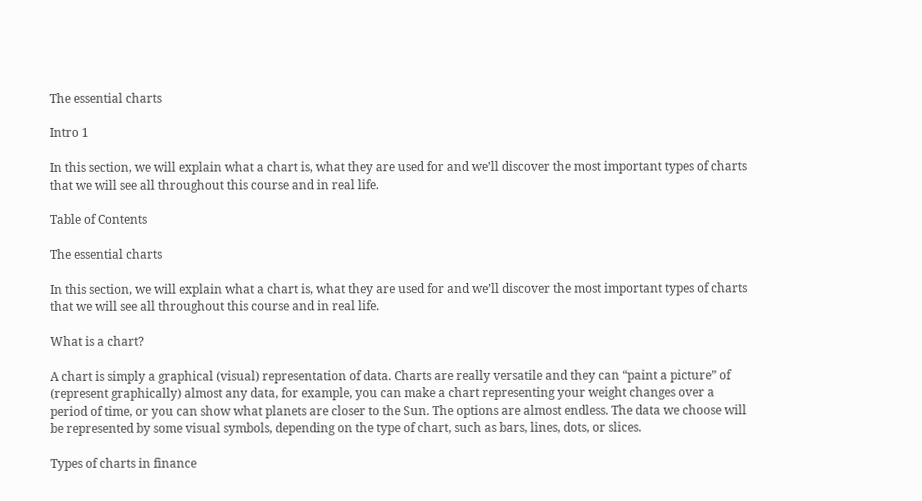The essential charts

Intro 1

In this section, we will explain what a chart is, what they are used for and we’ll discover the most important types of charts that we will see all throughout this course and in real life.

Table of Contents

The essential charts

In this section, we will explain what a chart is, what they are used for and we’ll discover the most important types of charts that we will see all throughout this course and in real life.

What is a chart?

A chart is simply a graphical (visual) representation of data. Charts are really versatile and they can “paint a picture” of (represent graphically) almost any data, for example, you can make a chart representing your weight changes over a period of time, or you can show what planets are closer to the Sun. The options are almost endless. The data we choose will be represented by some visual symbols, depending on the type of chart, such as bars, lines, dots, or slices.

Types of charts in finance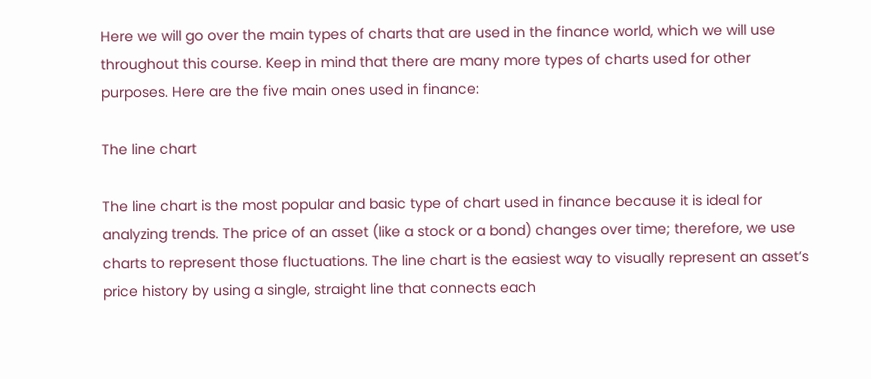Here we will go over the main types of charts that are used in the finance world, which we will use throughout this course. Keep in mind that there are many more types of charts used for other purposes. Here are the five main ones used in finance:

The line chart

The line chart is the most popular and basic type of chart used in finance because it is ideal for analyzing trends. The price of an asset (like a stock or a bond) changes over time; therefore, we use charts to represent those fluctuations. The line chart is the easiest way to visually represent an asset’s price history by using a single, straight line that connects each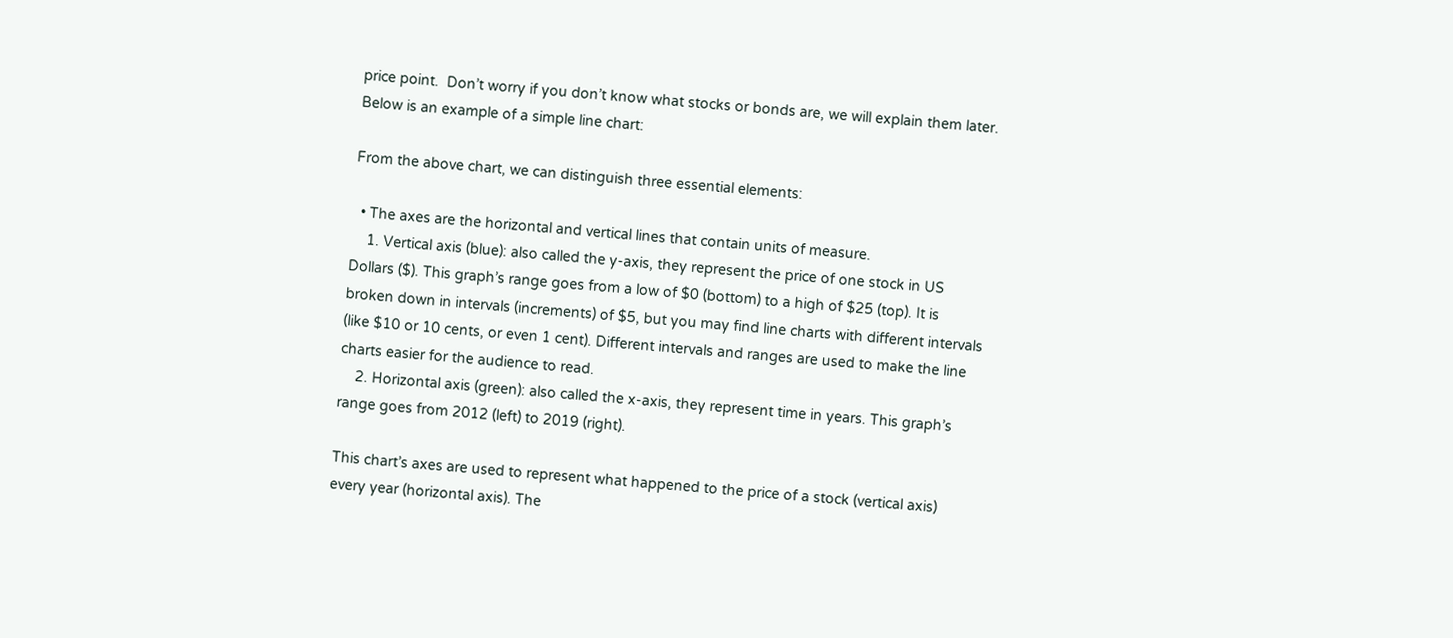price point.  Don’t worry if you don’t know what stocks or bonds are, we will explain them later. Below is an example of a simple line chart:

From the above chart, we can distinguish three essential elements:

  • The axes are the horizontal and vertical lines that contain units of measure.
    1. Vertical axis (blue): also called the y-axis, they represent the price of one stock in US Dollars ($). This graph’s range goes from a low of $0 (bottom) to a high of $25 (top). It is broken down in intervals (increments) of $5, but you may find line charts with different intervals (like $10 or 10 cents, or even 1 cent). Different intervals and ranges are used to make the line charts easier for the audience to read.
    2. Horizontal axis (green): also called the x-axis, they represent time in years. This graph’s range goes from 2012 (left) to 2019 (right).

This chart’s axes are used to represent what happened to the price of a stock (vertical axis) every year (horizontal axis). The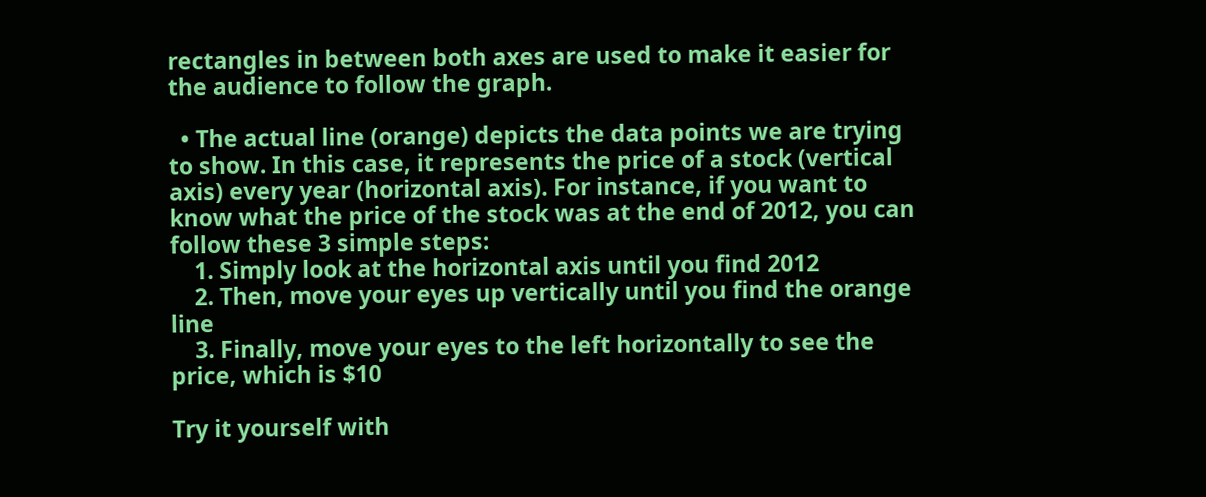rectangles in between both axes are used to make it easier for the audience to follow the graph.

  • The actual line (orange) depicts the data points we are trying to show. In this case, it represents the price of a stock (vertical axis) every year (horizontal axis). For instance, if you want to know what the price of the stock was at the end of 2012, you can follow these 3 simple steps:
    1. Simply look at the horizontal axis until you find 2012
    2. Then, move your eyes up vertically until you find the orange line
    3. Finally, move your eyes to the left horizontally to see the price, which is $10

Try it yourself with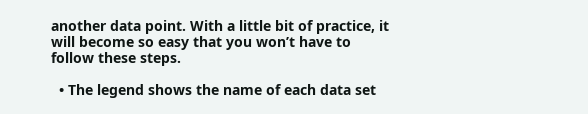another data point. With a little bit of practice, it will become so easy that you won’t have to follow these steps.

  • The legend shows the name of each data set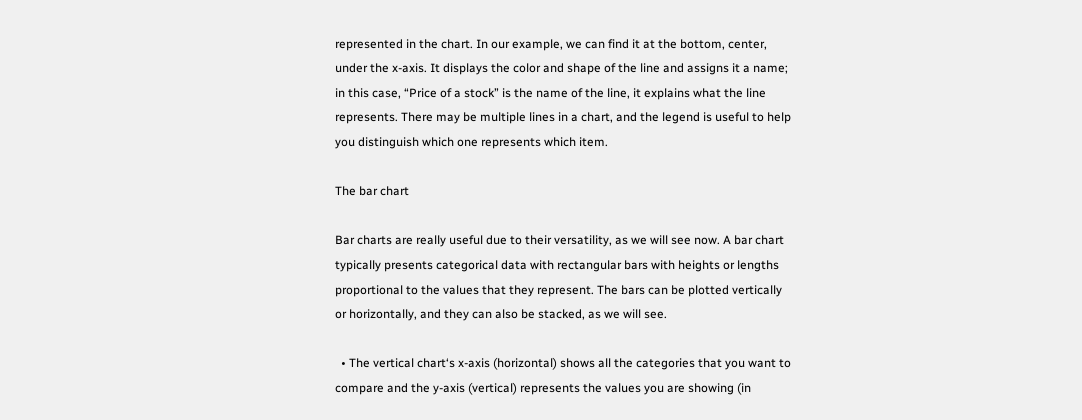represented in the chart. In our example, we can find it at the bottom, center, under the x-axis. It displays the color and shape of the line and assigns it a name; in this case, “Price of a stock” is the name of the line, it explains what the line represents. There may be multiple lines in a chart, and the legend is useful to help you distinguish which one represents which item.

The bar chart

Bar charts are really useful due to their versatility, as we will see now. A bar chart typically presents categorical data with rectangular bars with heights or lengths proportional to the values that they represent. The bars can be plotted vertically or horizontally, and they can also be stacked, as we will see.

  • The vertical chart‘s x-axis (horizontal) shows all the categories that you want to compare and the y-axis (vertical) represents the values you are showing (in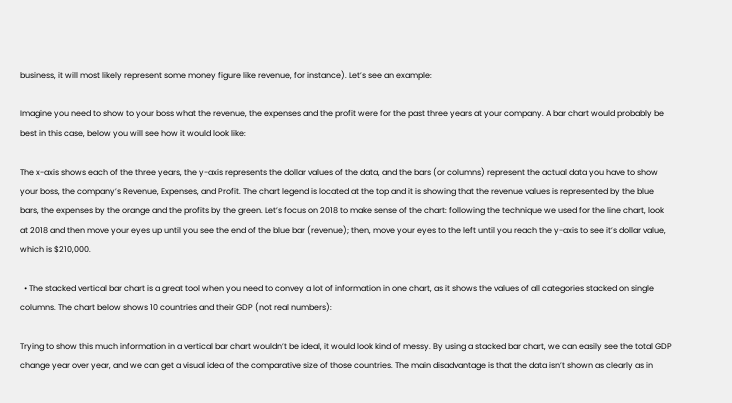business, it will most likely represent some money figure like revenue, for instance). Let’s see an example:

Imagine you need to show to your boss what the revenue, the expenses and the profit were for the past three years at your company. A bar chart would probably be best in this case, below you will see how it would look like:

The x-axis shows each of the three years, the y-axis represents the dollar values of the data, and the bars (or columns) represent the actual data you have to show your boss, the company’s Revenue, Expenses, and Profit. The chart legend is located at the top and it is showing that the revenue values is represented by the blue bars, the expenses by the orange and the profits by the green. Let’s focus on 2018 to make sense of the chart: following the technique we used for the line chart, look at 2018 and then move your eyes up until you see the end of the blue bar (revenue); then, move your eyes to the left until you reach the y-axis to see it’s dollar value, which is $210,000.

  • The stacked vertical bar chart is a great tool when you need to convey a lot of information in one chart, as it shows the values of all categories stacked on single columns. The chart below shows 10 countries and their GDP (not real numbers):

Trying to show this much information in a vertical bar chart wouldn’t be ideal, it would look kind of messy. By using a stacked bar chart, we can easily see the total GDP change year over year, and we can get a visual idea of the comparative size of those countries. The main disadvantage is that the data isn’t shown as clearly as in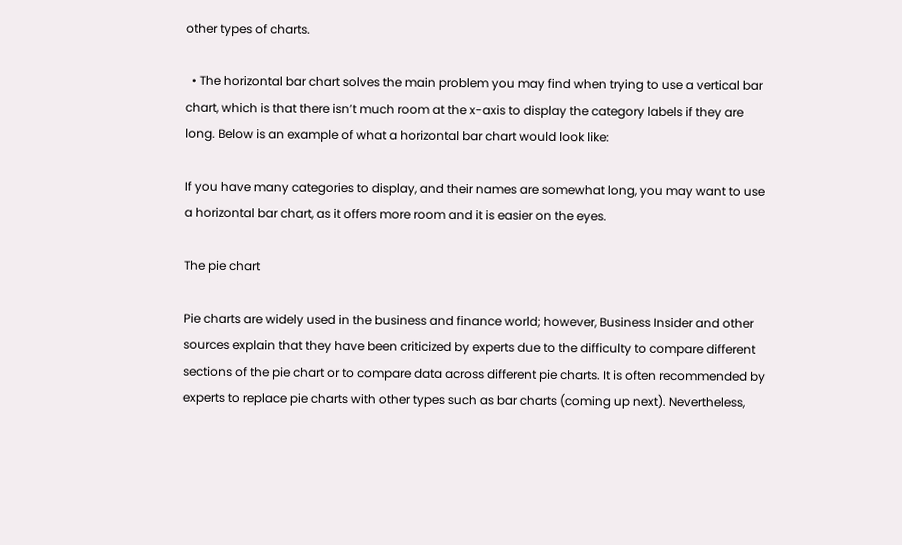other types of charts.

  • The horizontal bar chart solves the main problem you may find when trying to use a vertical bar chart, which is that there isn’t much room at the x-axis to display the category labels if they are long. Below is an example of what a horizontal bar chart would look like:

If you have many categories to display, and their names are somewhat long, you may want to use a horizontal bar chart, as it offers more room and it is easier on the eyes.

The pie chart

Pie charts are widely used in the business and finance world; however, Business Insider and other sources explain that they have been criticized by experts due to the difficulty to compare different sections of the pie chart or to compare data across different pie charts. It is often recommended by experts to replace pie charts with other types such as bar charts (coming up next). Nevertheless,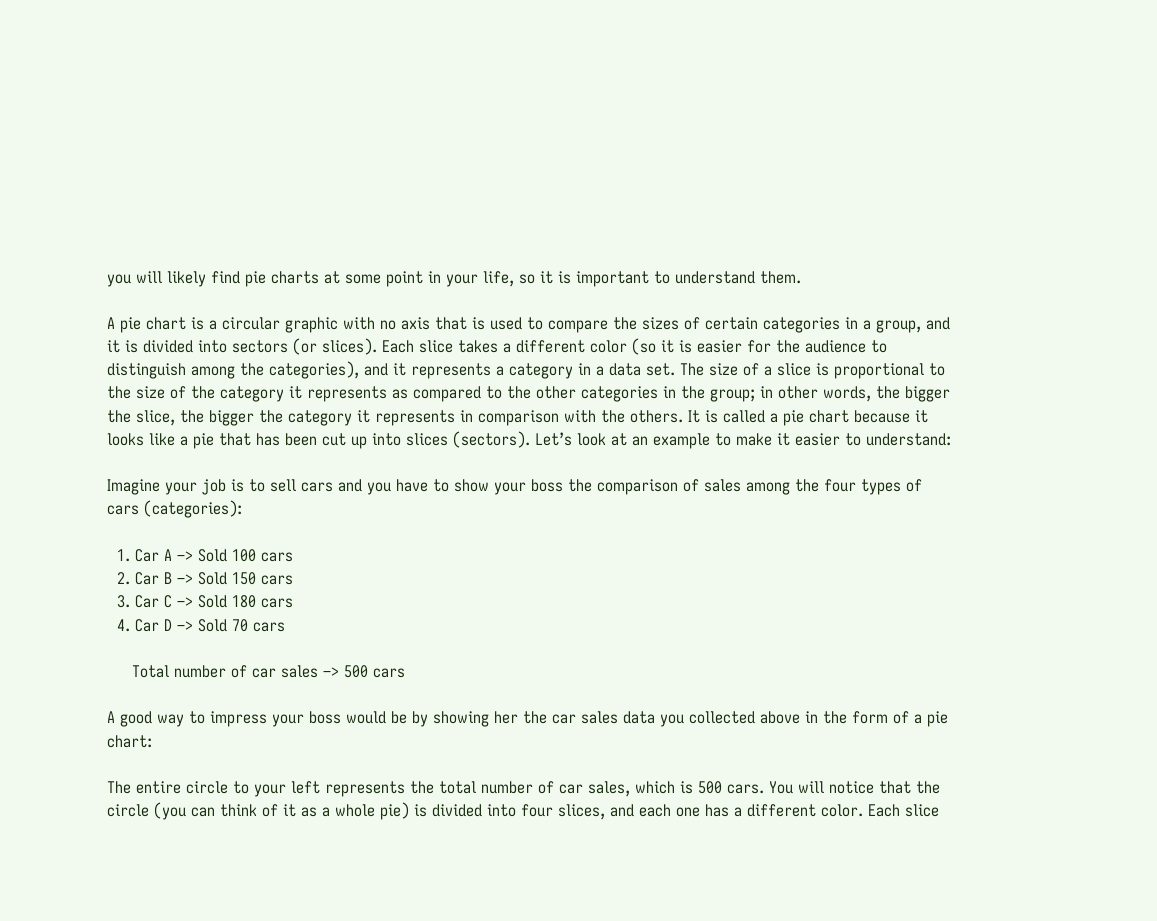you will likely find pie charts at some point in your life, so it is important to understand them.

A pie chart is a circular graphic with no axis that is used to compare the sizes of certain categories in a group, and it is divided into sectors (or slices). Each slice takes a different color (so it is easier for the audience to distinguish among the categories), and it represents a category in a data set. The size of a slice is proportional to the size of the category it represents as compared to the other categories in the group; in other words, the bigger the slice, the bigger the category it represents in comparison with the others. It is called a pie chart because it looks like a pie that has been cut up into slices (sectors). Let’s look at an example to make it easier to understand:

Imagine your job is to sell cars and you have to show your boss the comparison of sales among the four types of cars (categories):

  1. Car A –> Sold 100 cars
  2. Car B –> Sold 150 cars
  3. Car C –> Sold 180 cars
  4. Car D –> Sold 70 cars

     Total number of car sales –> 500 cars

A good way to impress your boss would be by showing her the car sales data you collected above in the form of a pie chart:

The entire circle to your left represents the total number of car sales, which is 500 cars. You will notice that the circle (you can think of it as a whole pie) is divided into four slices, and each one has a different color. Each slice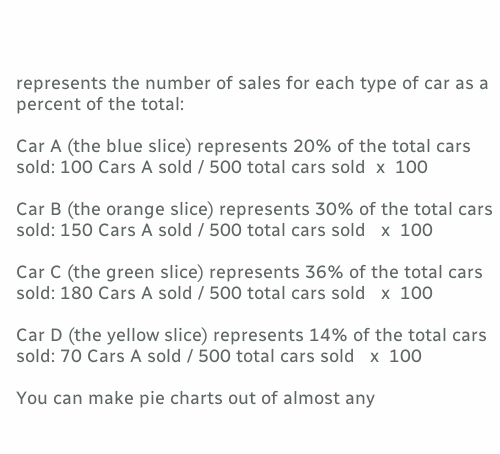represents the number of sales for each type of car as a percent of the total:

Car A (the blue slice) represents 20% of the total cars sold: 100 Cars A sold / 500 total cars sold  x  100

Car B (the orange slice) represents 30% of the total cars sold: 150 Cars A sold / 500 total cars sold   x  100

Car C (the green slice) represents 36% of the total cars sold: 180 Cars A sold / 500 total cars sold   x  100

Car D (the yellow slice) represents 14% of the total cars sold: 70 Cars A sold / 500 total cars sold   x  100

You can make pie charts out of almost any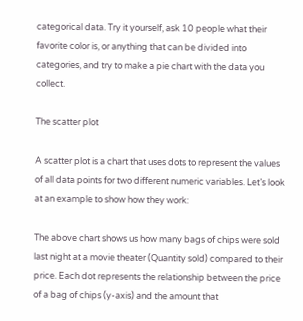categorical data. Try it yourself, ask 10 people what their favorite color is, or anything that can be divided into categories, and try to make a pie chart with the data you collect.

The scatter plot

A scatter plot is a chart that uses dots to represent the values of all data points for two different numeric variables. Let’s look at an example to show how they work:

The above chart shows us how many bags of chips were sold last night at a movie theater (Quantity sold) compared to their price. Each dot represents the relationship between the price of a bag of chips (y-axis) and the amount that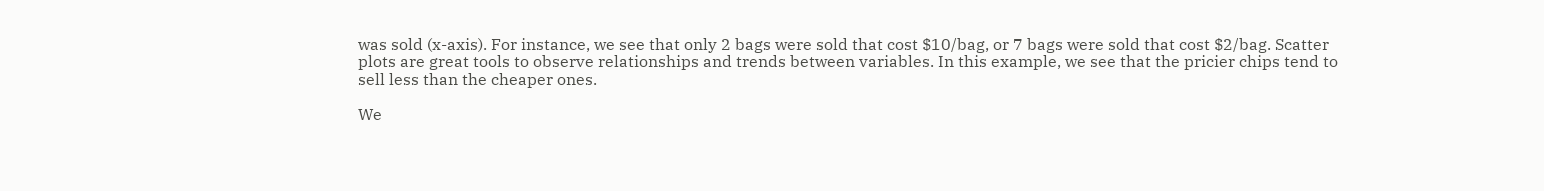was sold (x-axis). For instance, we see that only 2 bags were sold that cost $10/bag, or 7 bags were sold that cost $2/bag. Scatter plots are great tools to observe relationships and trends between variables. In this example, we see that the pricier chips tend to sell less than the cheaper ones.

We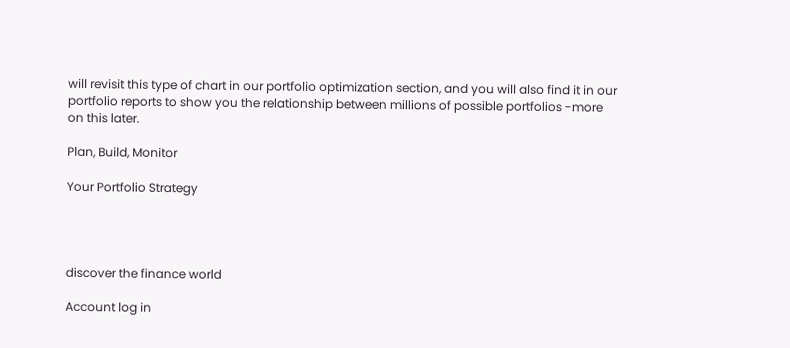will revisit this type of chart in our portfolio optimization section, and you will also find it in our portfolio reports to show you the relationship between millions of possible portfolios -more on this later.

Plan, Build, Monitor

Your Portfolio Strategy




discover the finance world

Account log in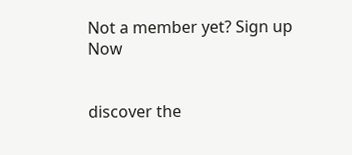Not a member yet? Sign up Now


discover the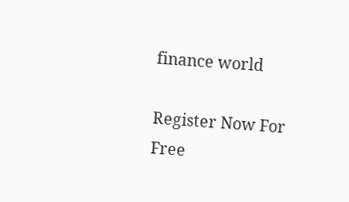finance world

Register Now For Free